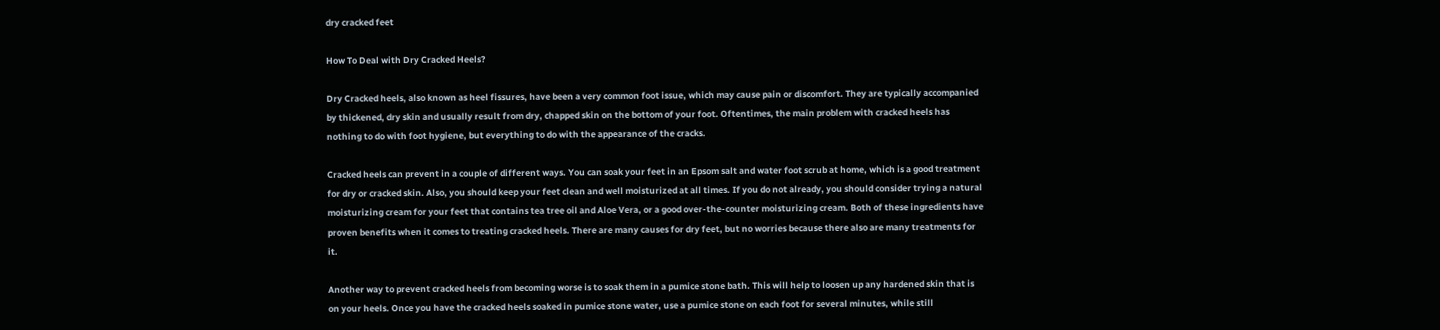dry cracked feet

How To Deal with Dry Cracked Heels?

Dry Cracked heels, also known as heel fissures, have been a very common foot issue, which may cause pain or discomfort. They are typically accompanied by thickened, dry skin and usually result from dry, chapped skin on the bottom of your foot. Oftentimes, the main problem with cracked heels has nothing to do with foot hygiene, but everything to do with the appearance of the cracks.

Cracked heels can prevent in a couple of different ways. You can soak your feet in an Epsom salt and water foot scrub at home, which is a good treatment for dry or cracked skin. Also, you should keep your feet clean and well moisturized at all times. If you do not already, you should consider trying a natural moisturizing cream for your feet that contains tea tree oil and Aloe Vera, or a good over-the-counter moisturizing cream. Both of these ingredients have proven benefits when it comes to treating cracked heels. There are many causes for dry feet, but no worries because there also are many treatments for it.

Another way to prevent cracked heels from becoming worse is to soak them in a pumice stone bath. This will help to loosen up any hardened skin that is on your heels. Once you have the cracked heels soaked in pumice stone water, use a pumice stone on each foot for several minutes, while still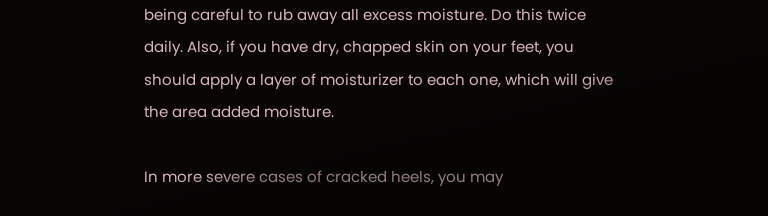being careful to rub away all excess moisture. Do this twice daily. Also, if you have dry, chapped skin on your feet, you should apply a layer of moisturizer to each one, which will give the area added moisture.

In more severe cases of cracked heels, you may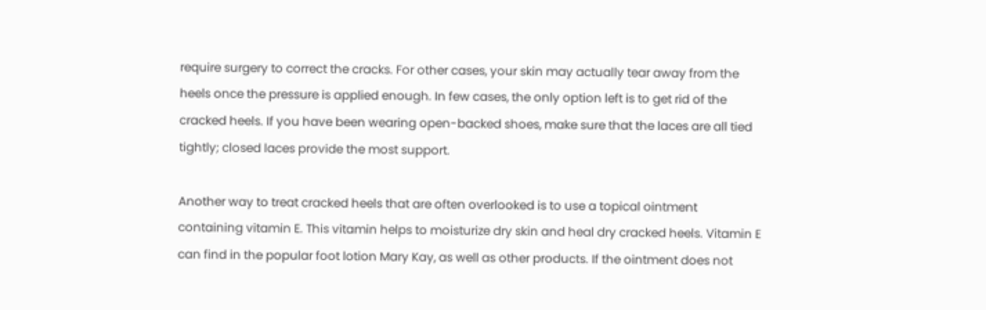require surgery to correct the cracks. For other cases, your skin may actually tear away from the heels once the pressure is applied enough. In few cases, the only option left is to get rid of the cracked heels. If you have been wearing open-backed shoes, make sure that the laces are all tied tightly; closed laces provide the most support.

Another way to treat cracked heels that are often overlooked is to use a topical ointment containing vitamin E. This vitamin helps to moisturize dry skin and heal dry cracked heels. Vitamin E can find in the popular foot lotion Mary Kay, as well as other products. If the ointment does not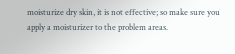moisturize dry skin, it is not effective; so make sure you apply a moisturizer to the problem areas.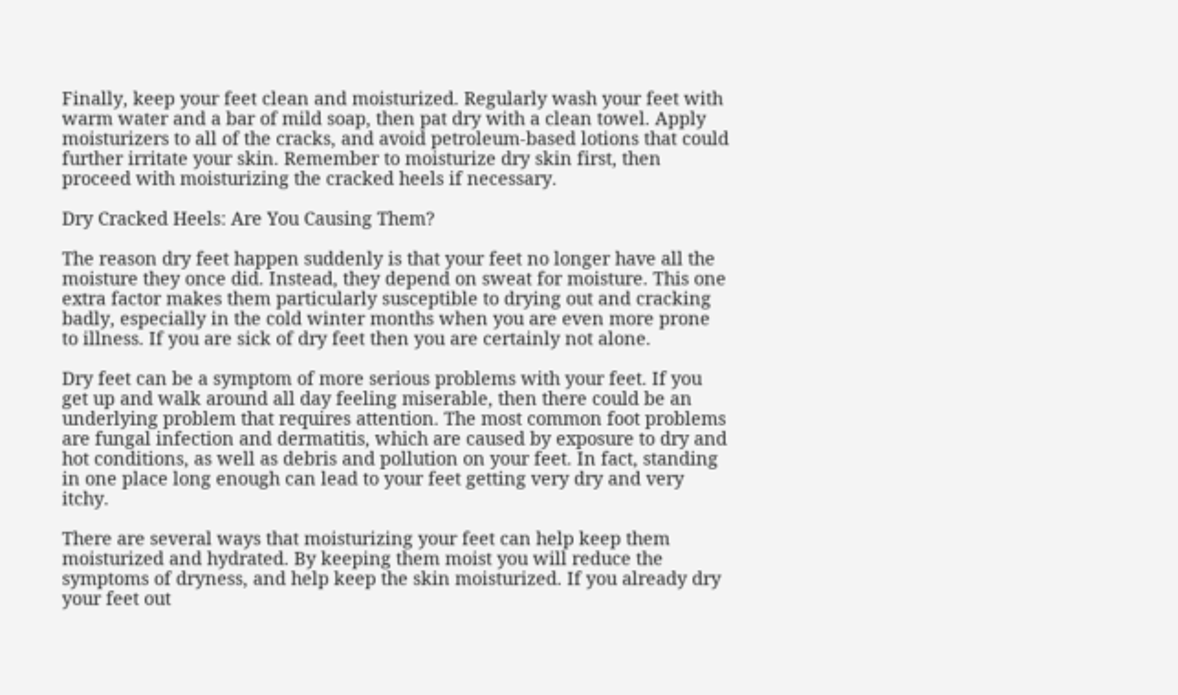Finally, keep your feet clean and moisturized. Regularly wash your feet with warm water and a bar of mild soap, then pat dry with a clean towel. Apply moisturizers to all of the cracks, and avoid petroleum-based lotions that could further irritate your skin. Remember to moisturize dry skin first, then proceed with moisturizing the cracked heels if necessary.

Dry Cracked Heels: Are You Causing Them?

The reason dry feet happen suddenly is that your feet no longer have all the moisture they once did. Instead, they depend on sweat for moisture. This one extra factor makes them particularly susceptible to drying out and cracking badly, especially in the cold winter months when you are even more prone to illness. If you are sick of dry feet then you are certainly not alone.

Dry feet can be a symptom of more serious problems with your feet. If you get up and walk around all day feeling miserable, then there could be an underlying problem that requires attention. The most common foot problems are fungal infection and dermatitis, which are caused by exposure to dry and hot conditions, as well as debris and pollution on your feet. In fact, standing in one place long enough can lead to your feet getting very dry and very itchy.

There are several ways that moisturizing your feet can help keep them moisturized and hydrated. By keeping them moist you will reduce the symptoms of dryness, and help keep the skin moisturized. If you already dry your feet out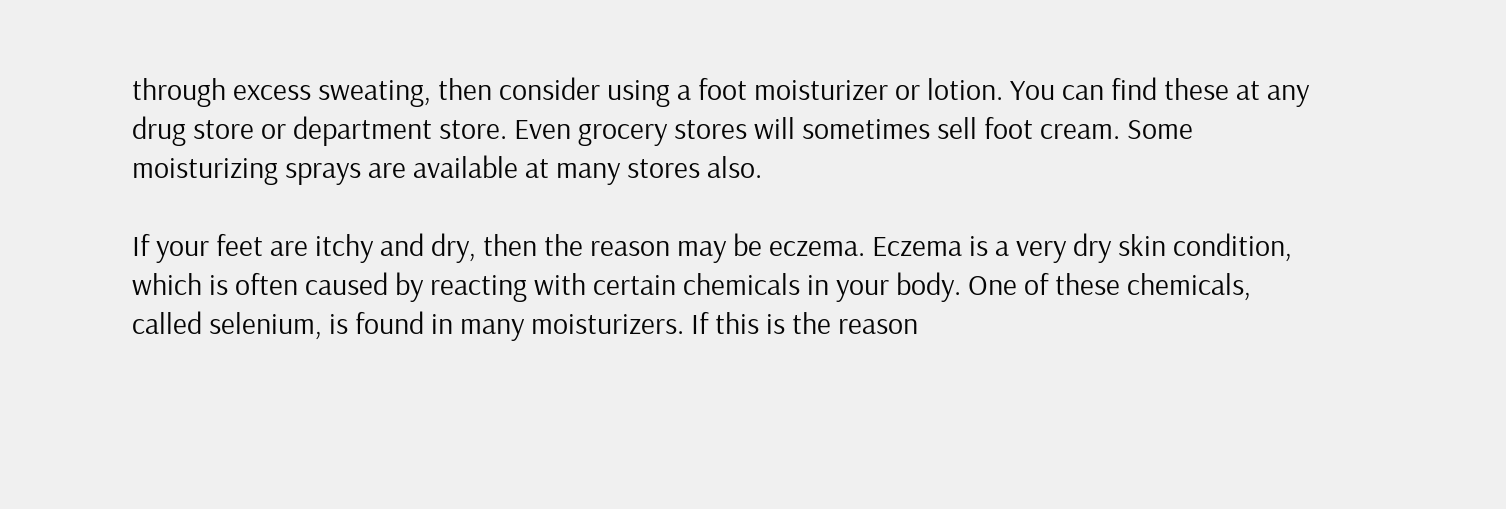through excess sweating, then consider using a foot moisturizer or lotion. You can find these at any drug store or department store. Even grocery stores will sometimes sell foot cream. Some moisturizing sprays are available at many stores also.

If your feet are itchy and dry, then the reason may be eczema. Eczema is a very dry skin condition, which is often caused by reacting with certain chemicals in your body. One of these chemicals, called selenium, is found in many moisturizers. If this is the reason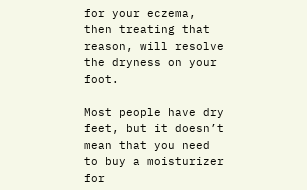for your eczema, then treating that reason, will resolve the dryness on your foot.

Most people have dry feet, but it doesn’t mean that you need to buy a moisturizer for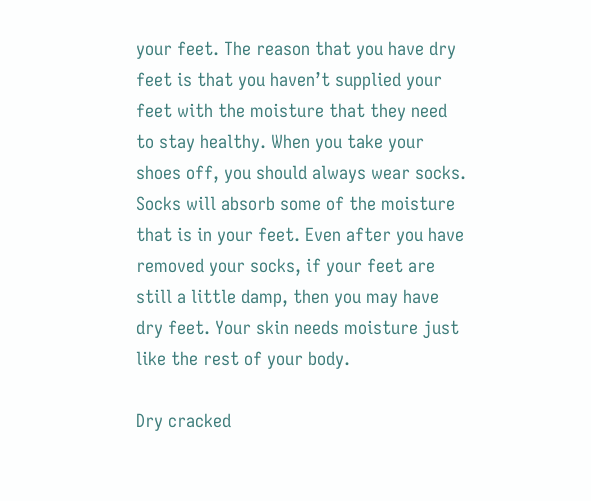your feet. The reason that you have dry feet is that you haven’t supplied your feet with the moisture that they need to stay healthy. When you take your shoes off, you should always wear socks. Socks will absorb some of the moisture that is in your feet. Even after you have removed your socks, if your feet are still a little damp, then you may have dry feet. Your skin needs moisture just like the rest of your body.

Dry cracked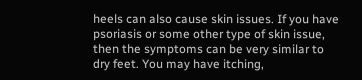heels can also cause skin issues. If you have psoriasis or some other type of skin issue, then the symptoms can be very similar to dry feet. You may have itching,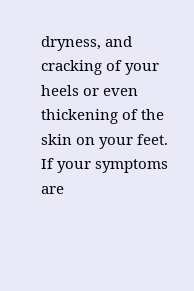dryness, and cracking of your heels or even thickening of the skin on your feet. If your symptoms are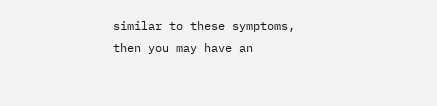similar to these symptoms, then you may have an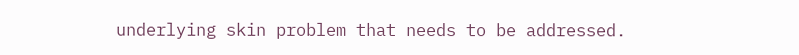underlying skin problem that needs to be addressed.